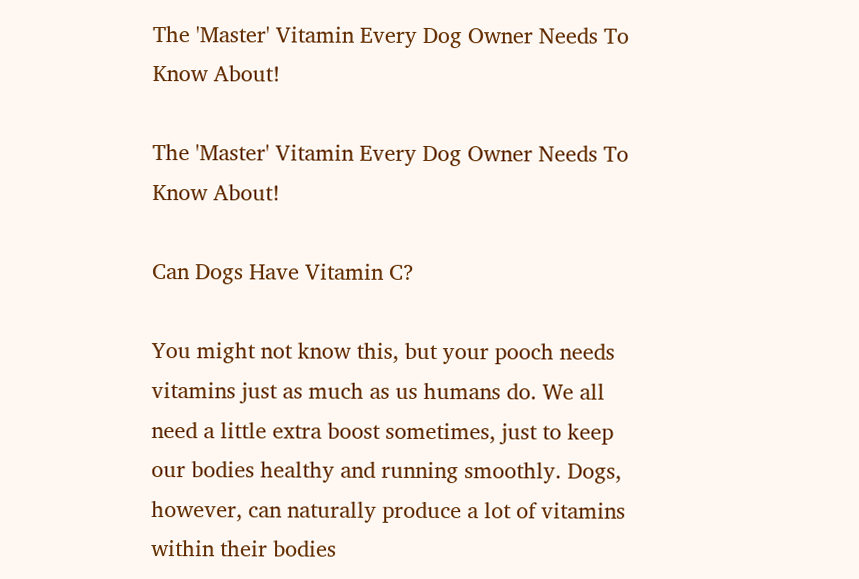The 'Master' Vitamin Every Dog Owner Needs To Know About!

The 'Master' Vitamin Every Dog Owner Needs To Know About!

Can Dogs Have Vitamin C?

You might not know this, but your pooch needs vitamins just as much as us humans do. We all need a little extra boost sometimes, just to keep our bodies healthy and running smoothly. Dogs, however, can naturally produce a lot of vitamins within their bodies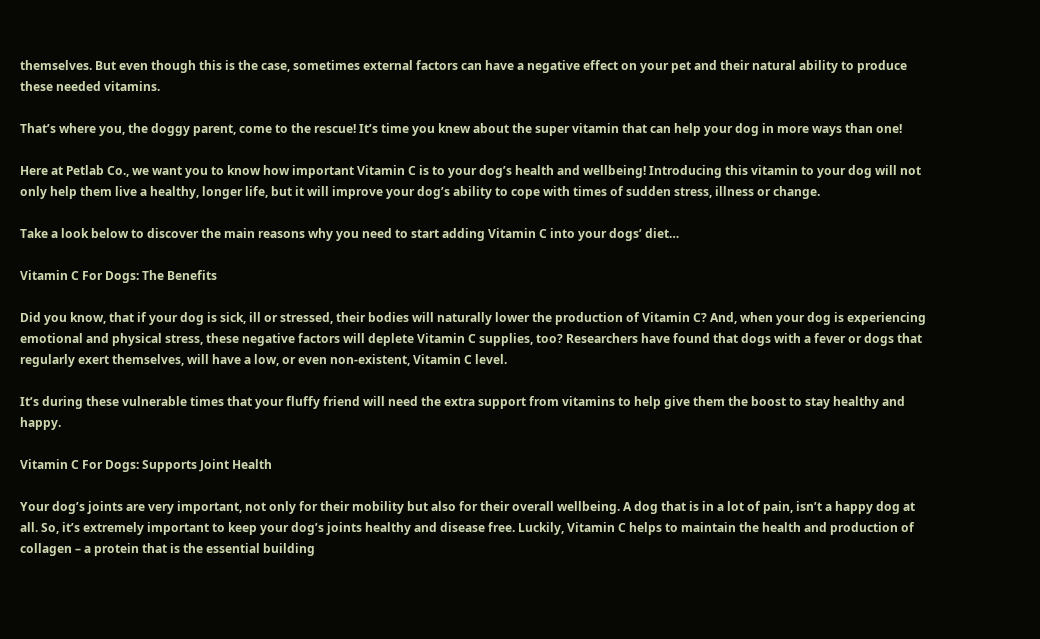themselves. But even though this is the case, sometimes external factors can have a negative effect on your pet and their natural ability to produce these needed vitamins.

That’s where you, the doggy parent, come to the rescue! It’s time you knew about the super vitamin that can help your dog in more ways than one!

Here at Petlab Co., we want you to know how important Vitamin C is to your dog’s health and wellbeing! Introducing this vitamin to your dog will not only help them live a healthy, longer life, but it will improve your dog’s ability to cope with times of sudden stress, illness or change.

Take a look below to discover the main reasons why you need to start adding Vitamin C into your dogs’ diet…

Vitamin C For Dogs: The Benefits

Did you know, that if your dog is sick, ill or stressed, their bodies will naturally lower the production of Vitamin C? And, when your dog is experiencing emotional and physical stress, these negative factors will deplete Vitamin C supplies, too? Researchers have found that dogs with a fever or dogs that regularly exert themselves, will have a low, or even non-existent, Vitamin C level.

It’s during these vulnerable times that your fluffy friend will need the extra support from vitamins to help give them the boost to stay healthy and happy.

Vitamin C For Dogs: Supports Joint Health

Your dog’s joints are very important, not only for their mobility but also for their overall wellbeing. A dog that is in a lot of pain, isn’t a happy dog at all. So, it’s extremely important to keep your dog’s joints healthy and disease free. Luckily, Vitamin C helps to maintain the health and production of collagen – a protein that is the essential building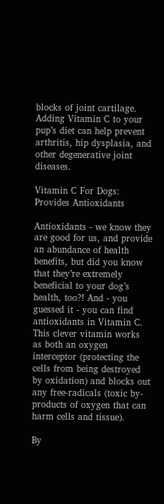blocks of joint cartilage. Adding Vitamin C to your pup’s diet can help prevent arthritis, hip dysplasia, and other degenerative joint diseases.

Vitamin C For Dogs: Provides Antioxidants

Antioxidants - we know they are good for us, and provide an abundance of health benefits, but did you know that they’re extremely beneficial to your dog’s health, too?! And - you guessed it - you can find antioxidants in Vitamin C. This clever vitamin works as both an oxygen interceptor (protecting the cells from being destroyed by oxidation) and blocks out any free-radicals (toxic by-products of oxygen that can harm cells and tissue).

By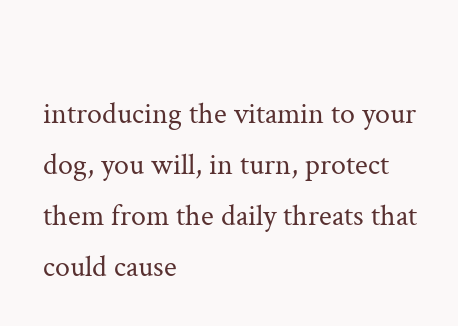introducing the vitamin to your dog, you will, in turn, protect them from the daily threats that could cause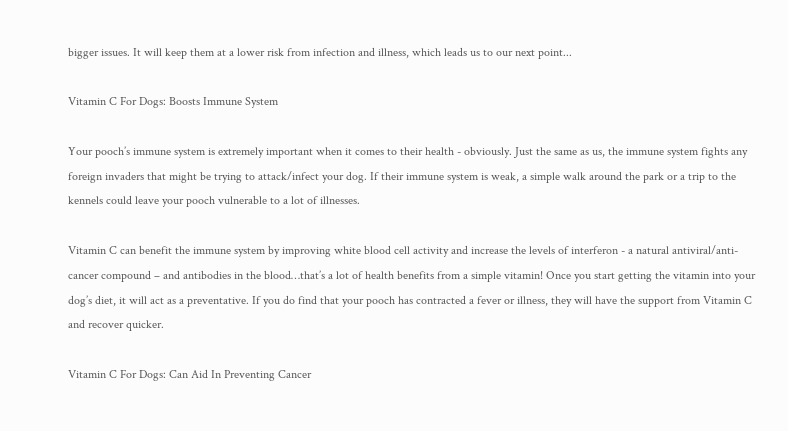bigger issues. It will keep them at a lower risk from infection and illness, which leads us to our next point...

Vitamin C For Dogs: Boosts Immune System

Your pooch’s immune system is extremely important when it comes to their health - obviously. Just the same as us, the immune system fights any foreign invaders that might be trying to attack/infect your dog. If their immune system is weak, a simple walk around the park or a trip to the kennels could leave your pooch vulnerable to a lot of illnesses.

Vitamin C can benefit the immune system by improving white blood cell activity and increase the levels of interferon - a natural antiviral/anti-cancer compound – and antibodies in the blood…that’s a lot of health benefits from a simple vitamin! Once you start getting the vitamin into your dog’s diet, it will act as a preventative. If you do find that your pooch has contracted a fever or illness, they will have the support from Vitamin C and recover quicker.

Vitamin C For Dogs: Can Aid In Preventing Cancer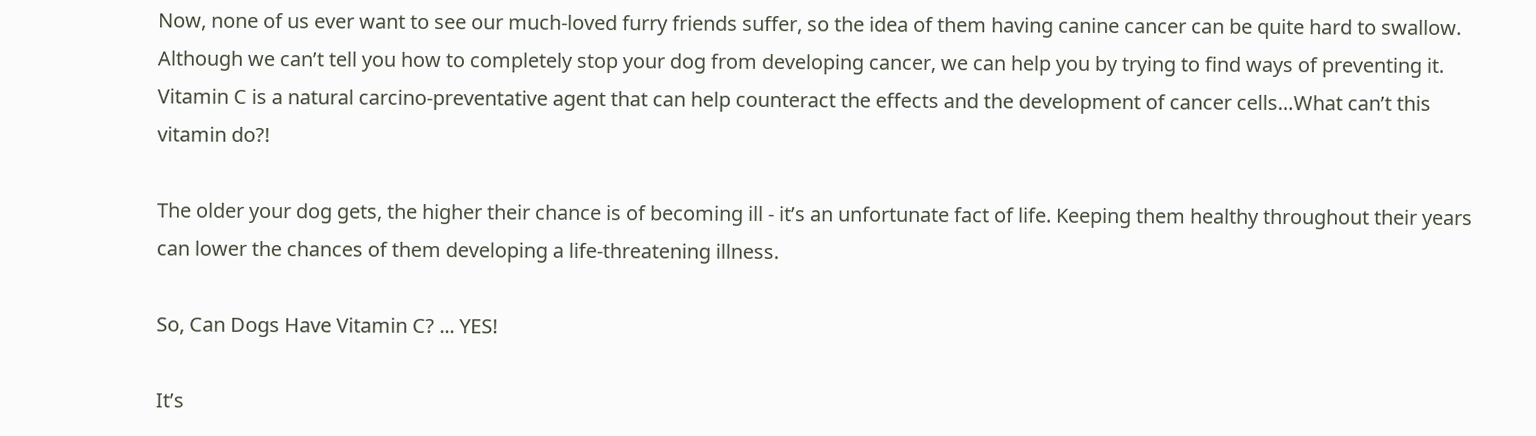Now, none of us ever want to see our much-loved furry friends suffer, so the idea of them having canine cancer can be quite hard to swallow. Although we can’t tell you how to completely stop your dog from developing cancer, we can help you by trying to find ways of preventing it. Vitamin C is a natural carcino-preventative agent that can help counteract the effects and the development of cancer cells…What can’t this vitamin do?!

The older your dog gets, the higher their chance is of becoming ill - it’s an unfortunate fact of life. Keeping them healthy throughout their years can lower the chances of them developing a life-threatening illness.

So, Can Dogs Have Vitamin C? ... YES!

It’s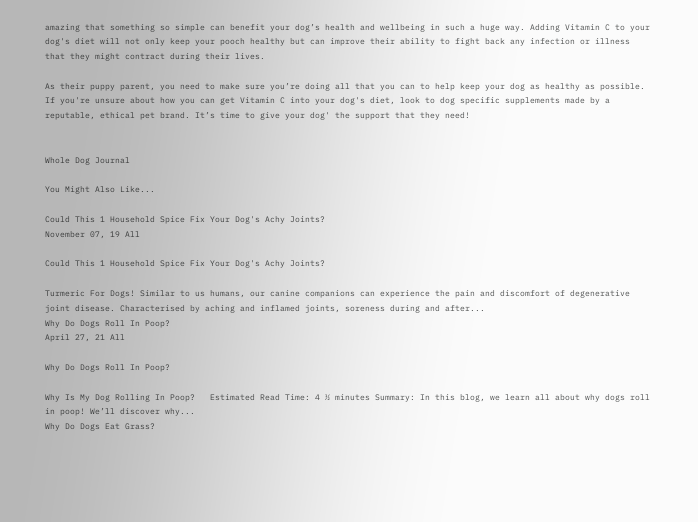amazing that something so simple can benefit your dog’s health and wellbeing in such a huge way. Adding Vitamin C to your dog's diet will not only keep your pooch healthy but can improve their ability to fight back any infection or illness that they might contract during their lives.

As their puppy parent, you need to make sure you’re doing all that you can to help keep your dog as healthy as possible. If you're unsure about how you can get Vitamin C into your dog's diet, look to dog specific supplements made by a reputable, ethical pet brand. It’s time to give your dog' the support that they need!


Whole Dog Journal

You Might Also Like...

Could This 1 Household Spice Fix Your Dog's Achy Joints?
November 07, 19 All

Could This 1 Household Spice Fix Your Dog's Achy Joints?

Turmeric For Dogs! Similar to us humans, our canine companions can experience the pain and discomfort of degenerative joint disease. Characterised by aching and inflamed joints, soreness during and after...
Why Do Dogs Roll In Poop?
April 27, 21 All

Why Do Dogs Roll In Poop?

Why Is My Dog Rolling In Poop?   Estimated Read Time: 4 ½ minutes Summary: In this blog, we learn all about why dogs roll in poop! We’ll discover why...
Why Do Dogs Eat Grass?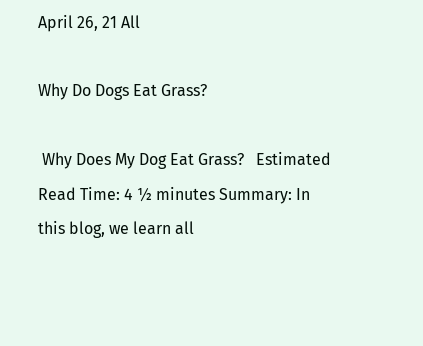April 26, 21 All

Why Do Dogs Eat Grass?

 Why Does My Dog Eat Grass?   Estimated Read Time: 4 ½ minutes Summary: In this blog, we learn all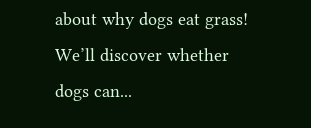about why dogs eat grass! We’ll discover whether dogs can...